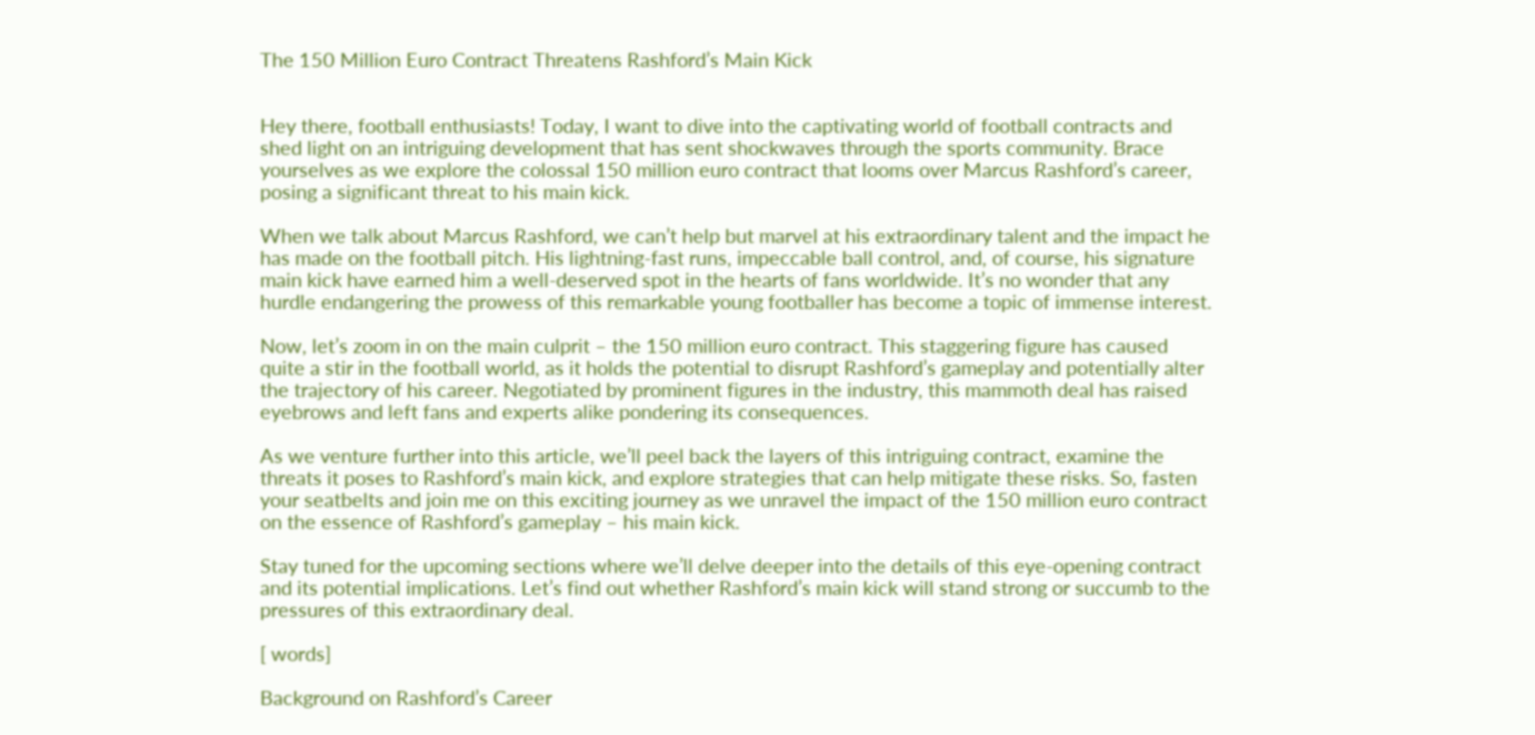The 150 Million Euro Contract Threatens Rashford’s Main Kick


Hey there, football enthusiasts! Today, I want to dive into the captivating world of football contracts and shed light on an intriguing development that has sent shockwaves through the sports community. Brace yourselves as we explore the colossal 150 million euro contract that looms over Marcus Rashford’s career, posing a significant threat to his main kick.

When we talk about Marcus Rashford, we can’t help but marvel at his extraordinary talent and the impact he has made on the football pitch. His lightning-fast runs, impeccable ball control, and, of course, his signature main kick have earned him a well-deserved spot in the hearts of fans worldwide. It’s no wonder that any hurdle endangering the prowess of this remarkable young footballer has become a topic of immense interest.

Now, let’s zoom in on the main culprit – the 150 million euro contract. This staggering figure has caused quite a stir in the football world, as it holds the potential to disrupt Rashford’s gameplay and potentially alter the trajectory of his career. Negotiated by prominent figures in the industry, this mammoth deal has raised eyebrows and left fans and experts alike pondering its consequences.

As we venture further into this article, we’ll peel back the layers of this intriguing contract, examine the threats it poses to Rashford’s main kick, and explore strategies that can help mitigate these risks. So, fasten your seatbelts and join me on this exciting journey as we unravel the impact of the 150 million euro contract on the essence of Rashford’s gameplay – his main kick.

Stay tuned for the upcoming sections where we’ll delve deeper into the details of this eye-opening contract and its potential implications. Let’s find out whether Rashford’s main kick will stand strong or succumb to the pressures of this extraordinary deal.

[ words]

Background on Rashford’s Career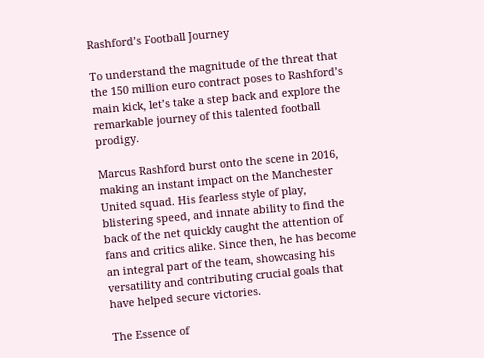Rashford’s Football Journey

To understand the magnitude of the threat that the 150 million euro contract poses to Rashford’s main kick, let’s take a step back and explore the remarkable journey of this talented football prodigy.

Marcus Rashford burst onto the scene in 2016, making an instant impact on the Manchester United squad. His fearless style of play, blistering speed, and innate ability to find the back of the net quickly caught the attention of fans and critics alike. Since then, he has become an integral part of the team, showcasing his versatility and contributing crucial goals that have helped secure victories.

The Essence of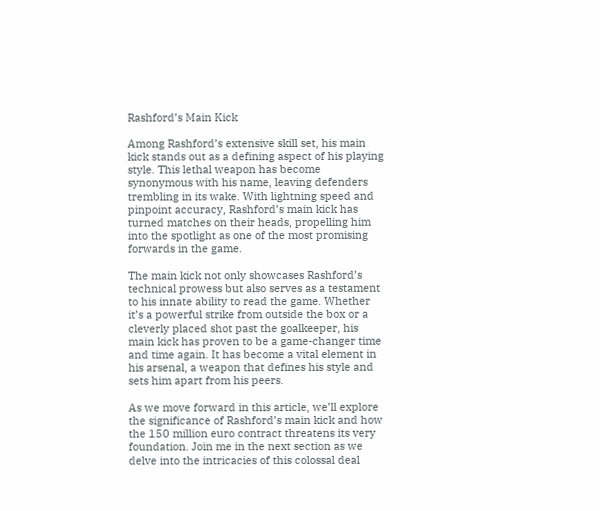Rashford’s Main Kick

Among Rashford’s extensive skill set, his main kick stands out as a defining aspect of his playing style. This lethal weapon has become synonymous with his name, leaving defenders trembling in its wake. With lightning speed and pinpoint accuracy, Rashford’s main kick has turned matches on their heads, propelling him into the spotlight as one of the most promising forwards in the game.

The main kick not only showcases Rashford’s technical prowess but also serves as a testament to his innate ability to read the game. Whether it’s a powerful strike from outside the box or a cleverly placed shot past the goalkeeper, his main kick has proven to be a game-changer time and time again. It has become a vital element in his arsenal, a weapon that defines his style and sets him apart from his peers.

As we move forward in this article, we’ll explore the significance of Rashford’s main kick and how the 150 million euro contract threatens its very foundation. Join me in the next section as we delve into the intricacies of this colossal deal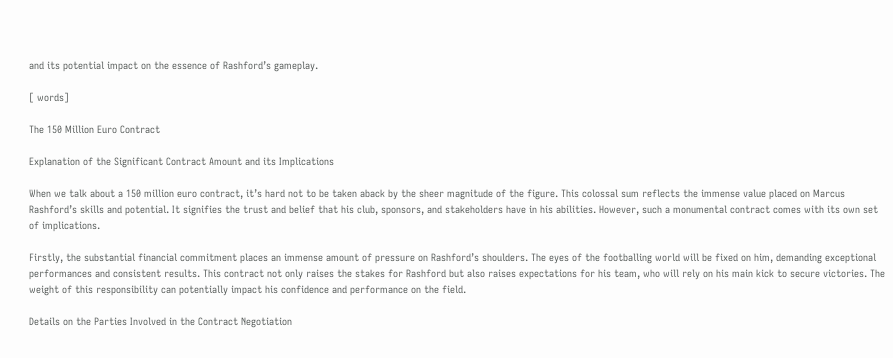and its potential impact on the essence of Rashford’s gameplay.

[ words]

The 150 Million Euro Contract

Explanation of the Significant Contract Amount and its Implications

When we talk about a 150 million euro contract, it’s hard not to be taken aback by the sheer magnitude of the figure. This colossal sum reflects the immense value placed on Marcus Rashford’s skills and potential. It signifies the trust and belief that his club, sponsors, and stakeholders have in his abilities. However, such a monumental contract comes with its own set of implications.

Firstly, the substantial financial commitment places an immense amount of pressure on Rashford’s shoulders. The eyes of the footballing world will be fixed on him, demanding exceptional performances and consistent results. This contract not only raises the stakes for Rashford but also raises expectations for his team, who will rely on his main kick to secure victories. The weight of this responsibility can potentially impact his confidence and performance on the field.

Details on the Parties Involved in the Contract Negotiation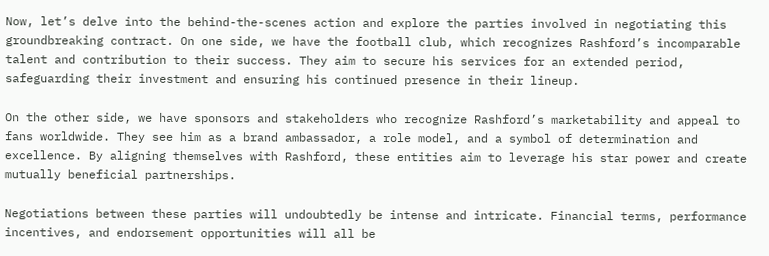Now, let’s delve into the behind-the-scenes action and explore the parties involved in negotiating this groundbreaking contract. On one side, we have the football club, which recognizes Rashford’s incomparable talent and contribution to their success. They aim to secure his services for an extended period, safeguarding their investment and ensuring his continued presence in their lineup.

On the other side, we have sponsors and stakeholders who recognize Rashford’s marketability and appeal to fans worldwide. They see him as a brand ambassador, a role model, and a symbol of determination and excellence. By aligning themselves with Rashford, these entities aim to leverage his star power and create mutually beneficial partnerships.

Negotiations between these parties will undoubtedly be intense and intricate. Financial terms, performance incentives, and endorsement opportunities will all be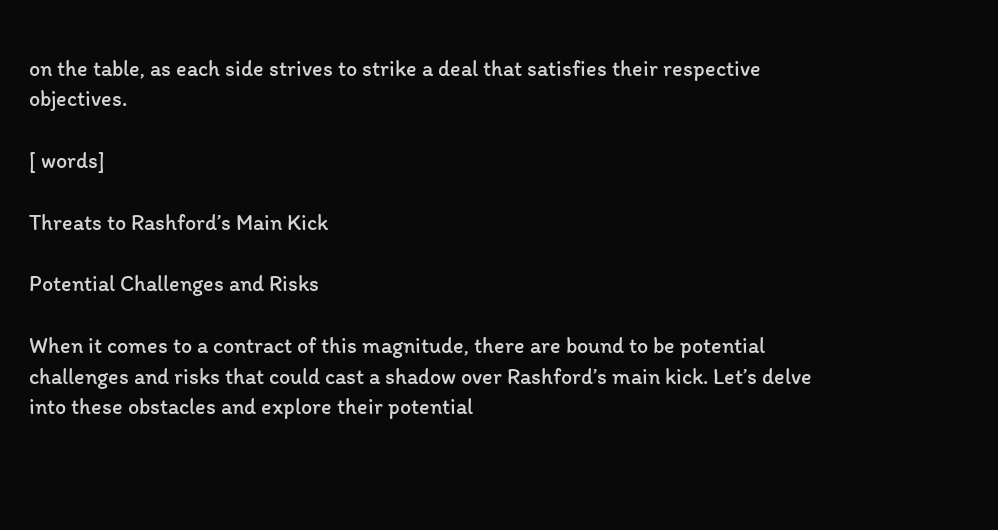on the table, as each side strives to strike a deal that satisfies their respective objectives.

[ words]

Threats to Rashford’s Main Kick

Potential Challenges and Risks

When it comes to a contract of this magnitude, there are bound to be potential challenges and risks that could cast a shadow over Rashford’s main kick. Let’s delve into these obstacles and explore their potential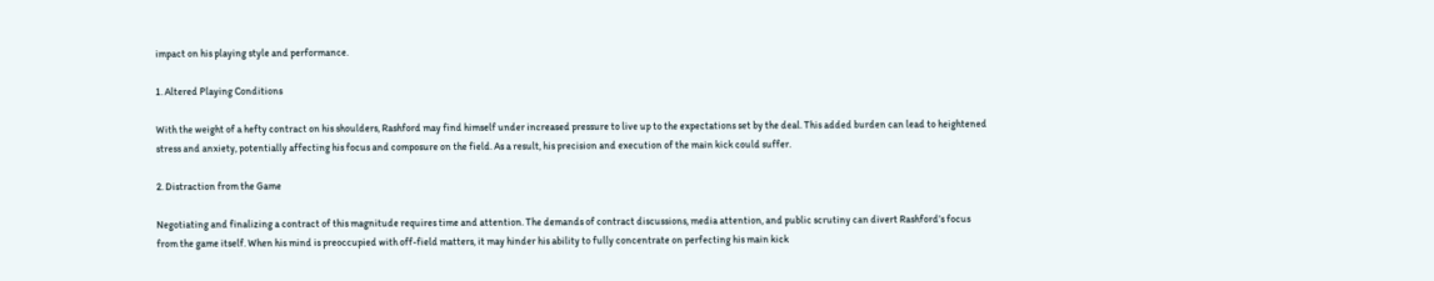impact on his playing style and performance.

1. Altered Playing Conditions

With the weight of a hefty contract on his shoulders, Rashford may find himself under increased pressure to live up to the expectations set by the deal. This added burden can lead to heightened stress and anxiety, potentially affecting his focus and composure on the field. As a result, his precision and execution of the main kick could suffer.

2. Distraction from the Game

Negotiating and finalizing a contract of this magnitude requires time and attention. The demands of contract discussions, media attention, and public scrutiny can divert Rashford’s focus from the game itself. When his mind is preoccupied with off-field matters, it may hinder his ability to fully concentrate on perfecting his main kick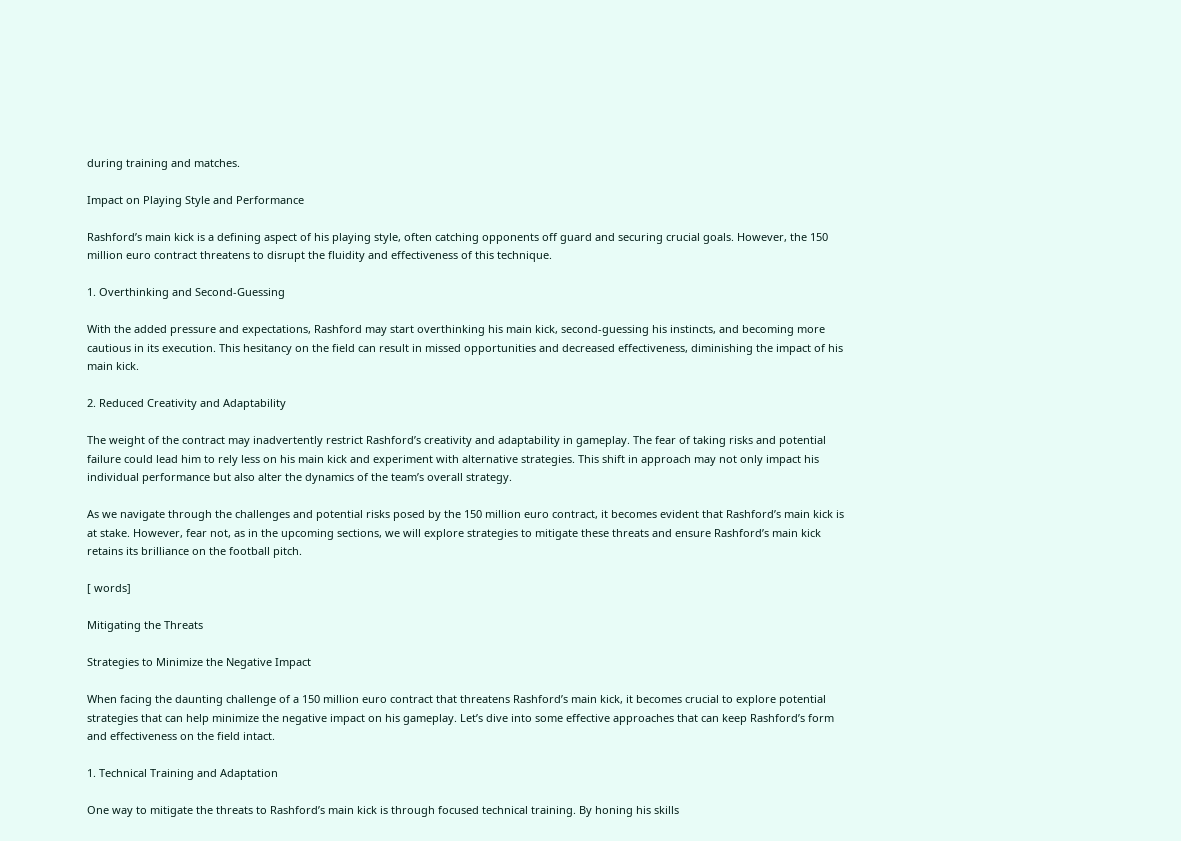during training and matches.

Impact on Playing Style and Performance

Rashford’s main kick is a defining aspect of his playing style, often catching opponents off guard and securing crucial goals. However, the 150 million euro contract threatens to disrupt the fluidity and effectiveness of this technique.

1. Overthinking and Second-Guessing

With the added pressure and expectations, Rashford may start overthinking his main kick, second-guessing his instincts, and becoming more cautious in its execution. This hesitancy on the field can result in missed opportunities and decreased effectiveness, diminishing the impact of his main kick.

2. Reduced Creativity and Adaptability

The weight of the contract may inadvertently restrict Rashford’s creativity and adaptability in gameplay. The fear of taking risks and potential failure could lead him to rely less on his main kick and experiment with alternative strategies. This shift in approach may not only impact his individual performance but also alter the dynamics of the team’s overall strategy.

As we navigate through the challenges and potential risks posed by the 150 million euro contract, it becomes evident that Rashford’s main kick is at stake. However, fear not, as in the upcoming sections, we will explore strategies to mitigate these threats and ensure Rashford’s main kick retains its brilliance on the football pitch.

[ words]

Mitigating the Threats

Strategies to Minimize the Negative Impact

When facing the daunting challenge of a 150 million euro contract that threatens Rashford’s main kick, it becomes crucial to explore potential strategies that can help minimize the negative impact on his gameplay. Let’s dive into some effective approaches that can keep Rashford’s form and effectiveness on the field intact.

1. Technical Training and Adaptation

One way to mitigate the threats to Rashford’s main kick is through focused technical training. By honing his skills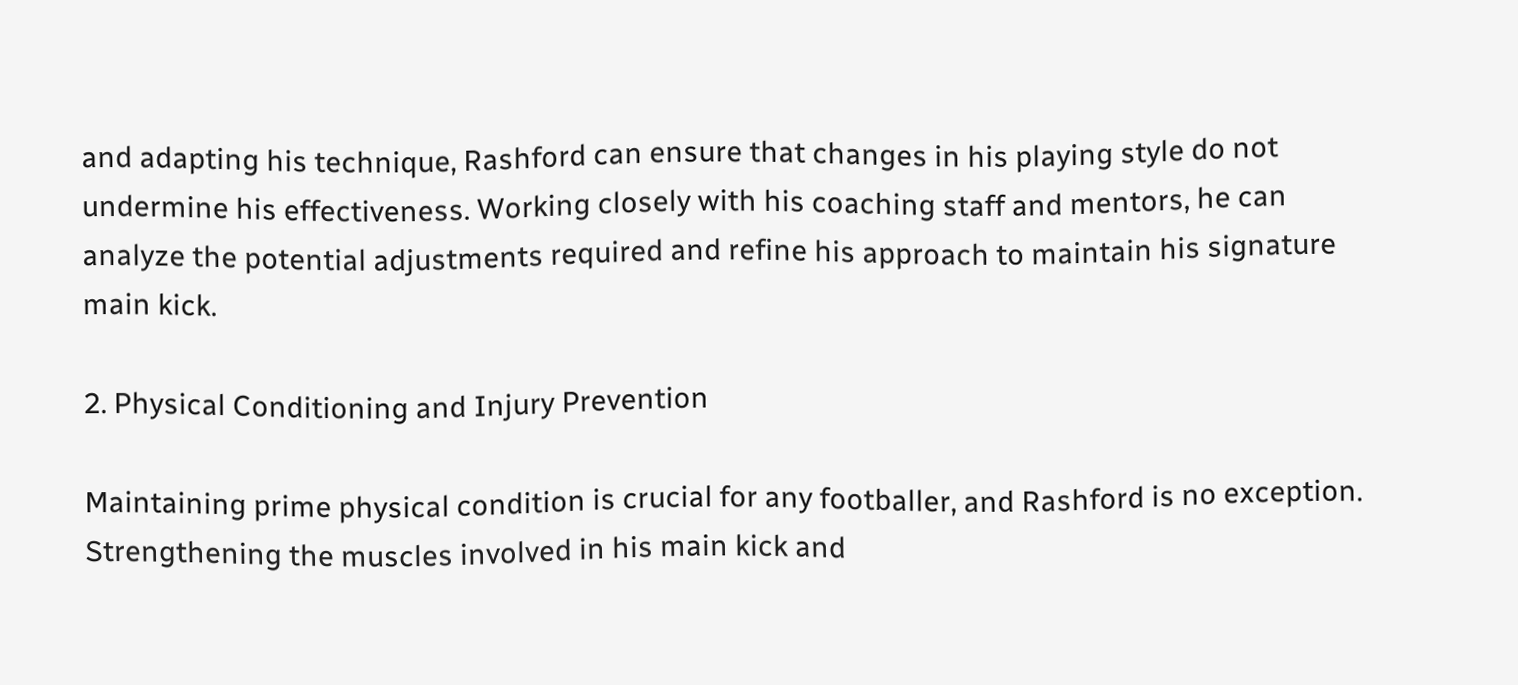and adapting his technique, Rashford can ensure that changes in his playing style do not undermine his effectiveness. Working closely with his coaching staff and mentors, he can analyze the potential adjustments required and refine his approach to maintain his signature main kick.

2. Physical Conditioning and Injury Prevention

Maintaining prime physical condition is crucial for any footballer, and Rashford is no exception. Strengthening the muscles involved in his main kick and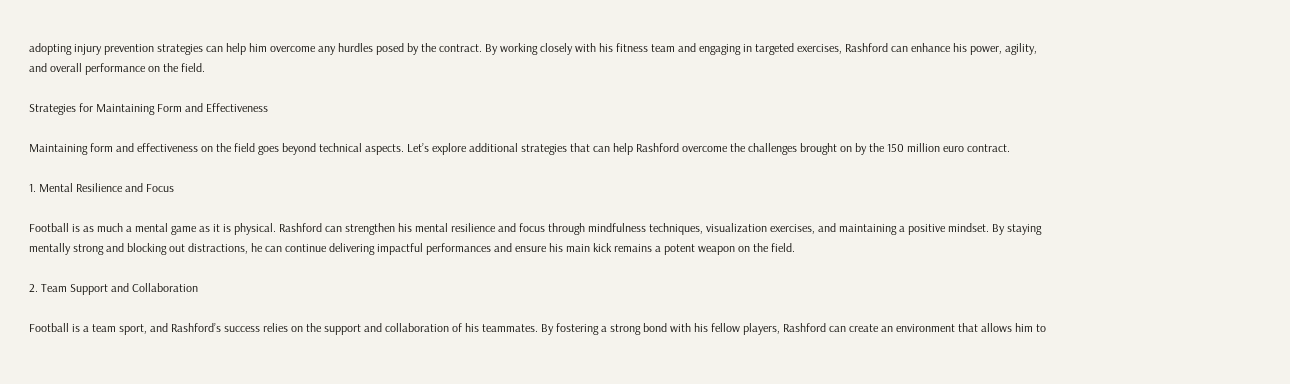adopting injury prevention strategies can help him overcome any hurdles posed by the contract. By working closely with his fitness team and engaging in targeted exercises, Rashford can enhance his power, agility, and overall performance on the field.

Strategies for Maintaining Form and Effectiveness

Maintaining form and effectiveness on the field goes beyond technical aspects. Let’s explore additional strategies that can help Rashford overcome the challenges brought on by the 150 million euro contract.

1. Mental Resilience and Focus

Football is as much a mental game as it is physical. Rashford can strengthen his mental resilience and focus through mindfulness techniques, visualization exercises, and maintaining a positive mindset. By staying mentally strong and blocking out distractions, he can continue delivering impactful performances and ensure his main kick remains a potent weapon on the field.

2. Team Support and Collaboration

Football is a team sport, and Rashford’s success relies on the support and collaboration of his teammates. By fostering a strong bond with his fellow players, Rashford can create an environment that allows him to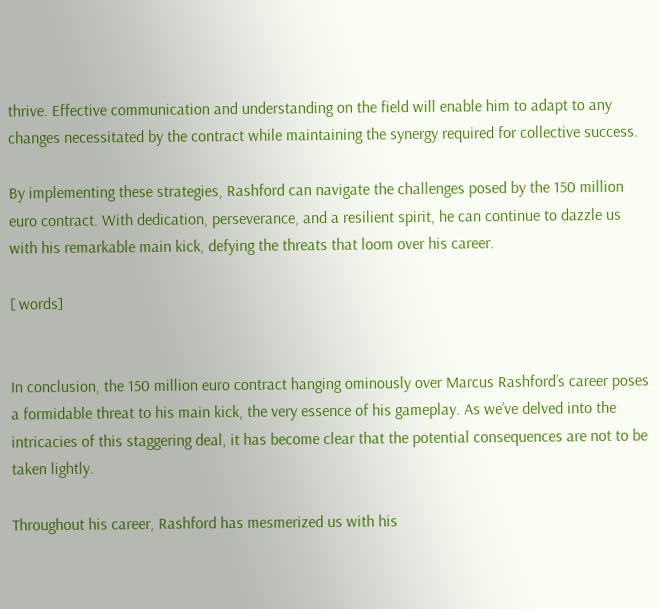thrive. Effective communication and understanding on the field will enable him to adapt to any changes necessitated by the contract while maintaining the synergy required for collective success.

By implementing these strategies, Rashford can navigate the challenges posed by the 150 million euro contract. With dedication, perseverance, and a resilient spirit, he can continue to dazzle us with his remarkable main kick, defying the threats that loom over his career.

[ words]


In conclusion, the 150 million euro contract hanging ominously over Marcus Rashford’s career poses a formidable threat to his main kick, the very essence of his gameplay. As we’ve delved into the intricacies of this staggering deal, it has become clear that the potential consequences are not to be taken lightly.

Throughout his career, Rashford has mesmerized us with his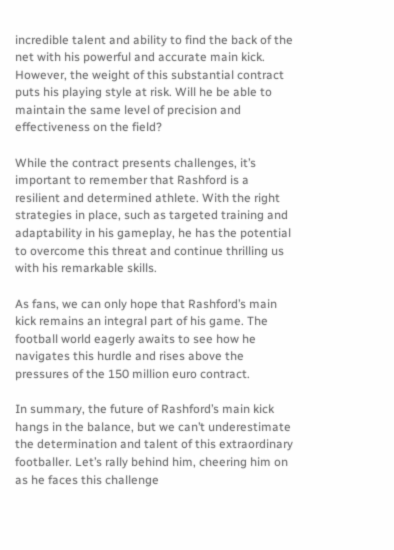incredible talent and ability to find the back of the net with his powerful and accurate main kick. However, the weight of this substantial contract puts his playing style at risk. Will he be able to maintain the same level of precision and effectiveness on the field?

While the contract presents challenges, it’s important to remember that Rashford is a resilient and determined athlete. With the right strategies in place, such as targeted training and adaptability in his gameplay, he has the potential to overcome this threat and continue thrilling us with his remarkable skills.

As fans, we can only hope that Rashford’s main kick remains an integral part of his game. The football world eagerly awaits to see how he navigates this hurdle and rises above the pressures of the 150 million euro contract.

In summary, the future of Rashford’s main kick hangs in the balance, but we can’t underestimate the determination and talent of this extraordinary footballer. Let’s rally behind him, cheering him on as he faces this challenge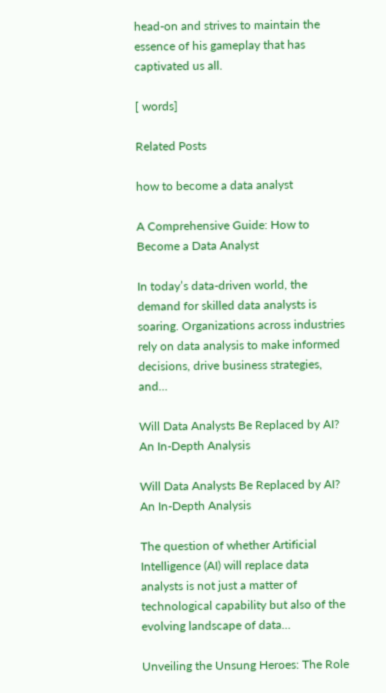head-on and strives to maintain the essence of his gameplay that has captivated us all.

[ words]

Related Posts

how to become a data analyst

A Comprehensive Guide: How to Become a Data Analyst

In today’s data-driven world, the demand for skilled data analysts is soaring. Organizations across industries rely on data analysis to make informed decisions, drive business strategies, and…

Will Data Analysts Be Replaced by AI? An In-Depth Analysis

Will Data Analysts Be Replaced by AI? An In-Depth Analysis

The question of whether Artificial Intelligence (AI) will replace data analysts is not just a matter of technological capability but also of the evolving landscape of data…

Unveiling the Unsung Heroes: The Role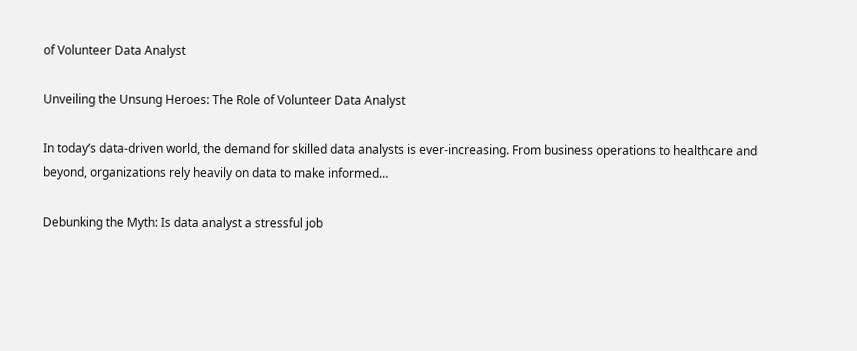of Volunteer Data Analyst

Unveiling the Unsung Heroes: The Role of Volunteer Data Analyst

In today’s data-driven world, the demand for skilled data analysts is ever-increasing. From business operations to healthcare and beyond, organizations rely heavily on data to make informed…

Debunking the Myth: Is data analyst a stressful job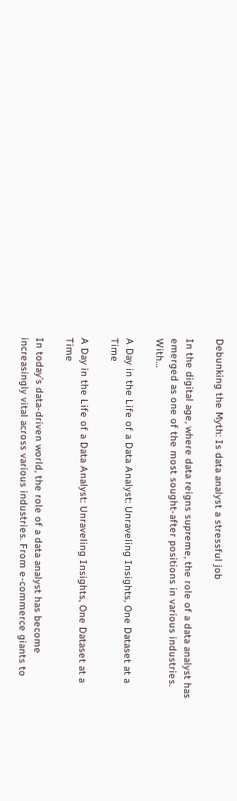Debunking the Myth: Is data analyst a stressful job

In the digital age, where data reigns supreme, the role of a data analyst has emerged as one of the most sought-after positions in various industries. With…

A Day in the Life of a Data Analyst: Unraveling Insights, One Dataset at a Time

A Day in the Life of a Data Analyst: Unraveling Insights, One Dataset at a Time

In today’s data-driven world, the role of a data analyst has become increasingly vital across various industries. From e-commerce giants to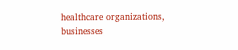healthcare organizations, businesses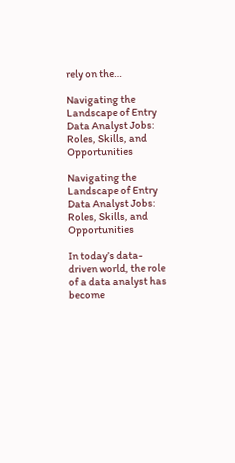rely on the…

Navigating the Landscape of Entry Data Analyst Jobs: Roles, Skills, and Opportunities

Navigating the Landscape of Entry Data Analyst Jobs: Roles, Skills, and Opportunities

In today’s data-driven world, the role of a data analyst has become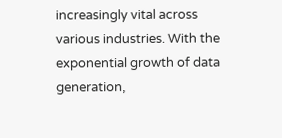increasingly vital across various industries. With the exponential growth of data generation,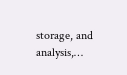storage, and analysis,…